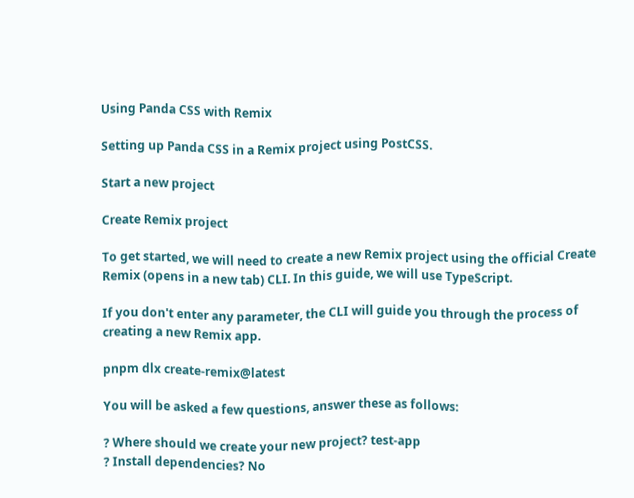Using Panda CSS with Remix

Setting up Panda CSS in a Remix project using PostCSS.

Start a new project

Create Remix project

To get started, we will need to create a new Remix project using the official Create Remix (opens in a new tab) CLI. In this guide, we will use TypeScript.

If you don't enter any parameter, the CLI will guide you through the process of creating a new Remix app.

pnpm dlx create-remix@latest

You will be asked a few questions, answer these as follows:

? Where should we create your new project? test-app
? Install dependencies? No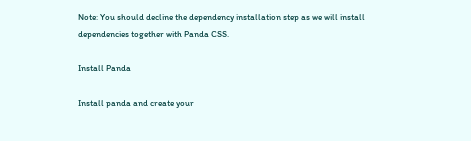Note: You should decline the dependency installation step as we will install dependencies together with Panda CSS.

Install Panda

Install panda and create your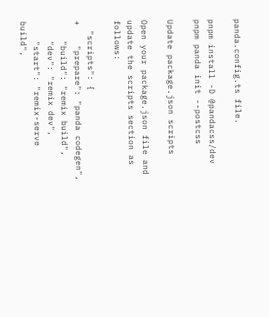panda.config.ts file.

pnpm install -D @pandacss/dev
pnpm panda init --postcss

Update package.json scripts

Open your package.json file and update the scripts section as follows:

  "scripts": {
+    "prepare": "panda codegen",
    "build": "remix build",
    "dev": "remix dev",
    "start": "remix-serve build",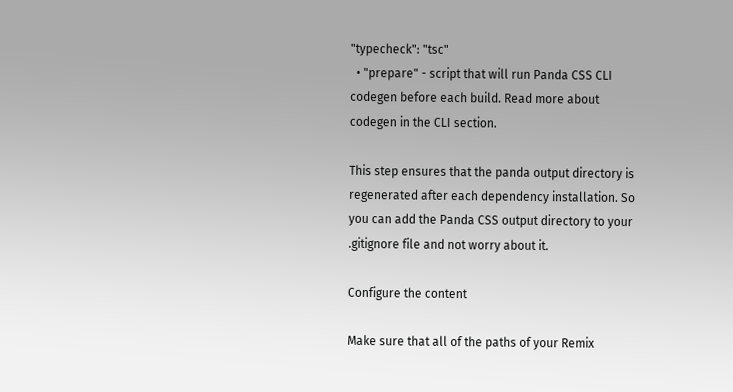"typecheck": "tsc"
  • "prepare" - script that will run Panda CSS CLI codegen before each build. Read more about codegen in the CLI section.

This step ensures that the panda output directory is regenerated after each dependency installation. So you can add the Panda CSS output directory to your .gitignore file and not worry about it.

Configure the content

Make sure that all of the paths of your Remix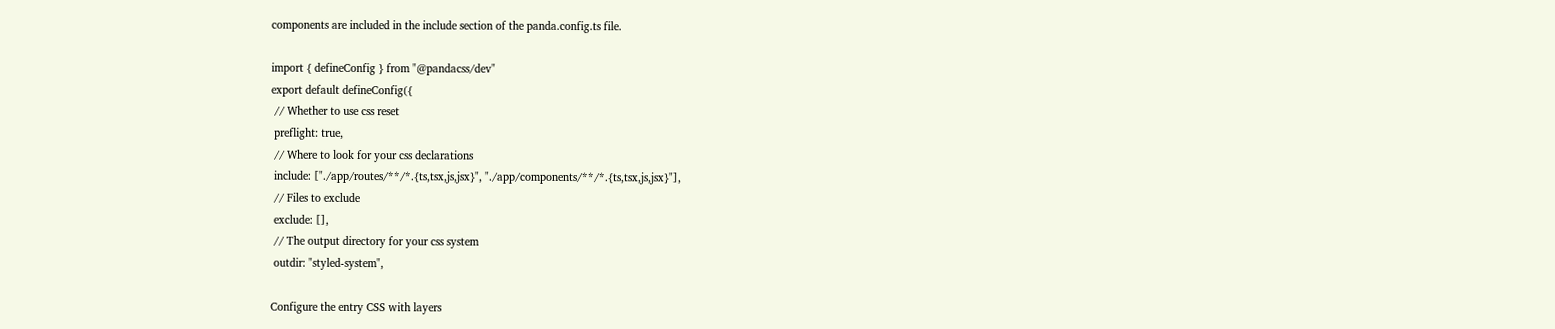components are included in the include section of the panda.config.ts file.

import { defineConfig } from "@pandacss/dev"
export default defineConfig({
 // Whether to use css reset
 preflight: true,
 // Where to look for your css declarations
 include: ["./app/routes/**/*.{ts,tsx,js,jsx}", "./app/components/**/*.{ts,tsx,js,jsx}"],
 // Files to exclude
 exclude: [],
 // The output directory for your css system
 outdir: "styled-system",

Configure the entry CSS with layers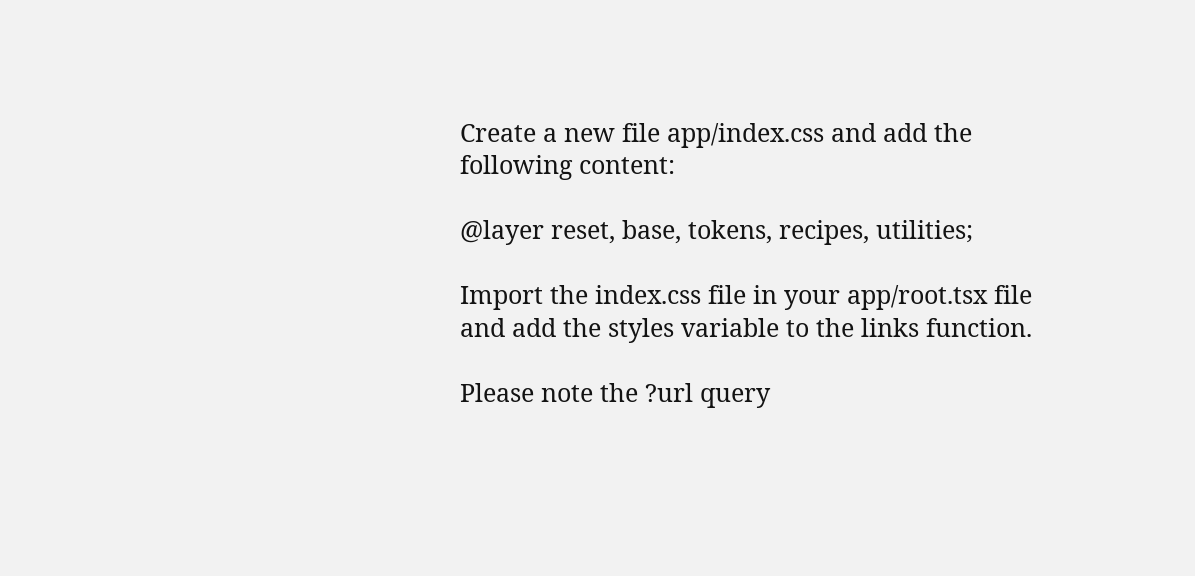Create a new file app/index.css and add the following content:

@layer reset, base, tokens, recipes, utilities;

Import the index.css file in your app/root.tsx file and add the styles variable to the links function.

Please note the ?url query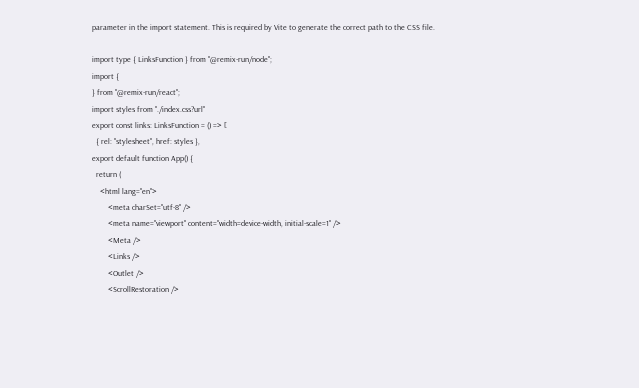parameter in the import statement. This is required by Vite to generate the correct path to the CSS file.

import type { LinksFunction } from "@remix-run/node";
import {
} from "@remix-run/react";
import styles from "./index.css?url"
export const links: LinksFunction = () => [
  { rel: "stylesheet", href: styles },
export default function App() {
  return (
    <html lang="en">
        <meta charSet="utf-8" />
        <meta name="viewport" content="width=device-width, initial-scale=1" />
        <Meta />
        <Links />
        <Outlet />
        <ScrollRestoration />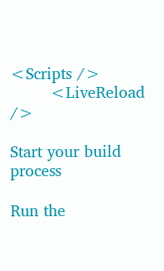<Scripts />
        <LiveReload />

Start your build process

Run the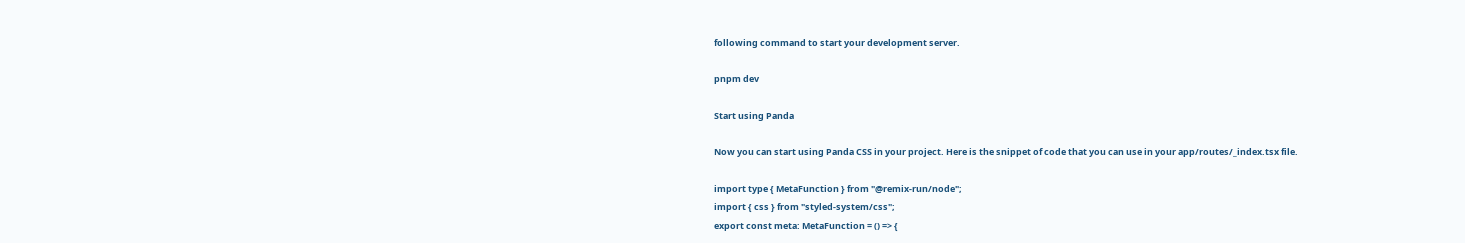following command to start your development server.

pnpm dev

Start using Panda

Now you can start using Panda CSS in your project. Here is the snippet of code that you can use in your app/routes/_index.tsx file.

import type { MetaFunction } from "@remix-run/node";
import { css } from "styled-system/css";
export const meta: MetaFunction = () => {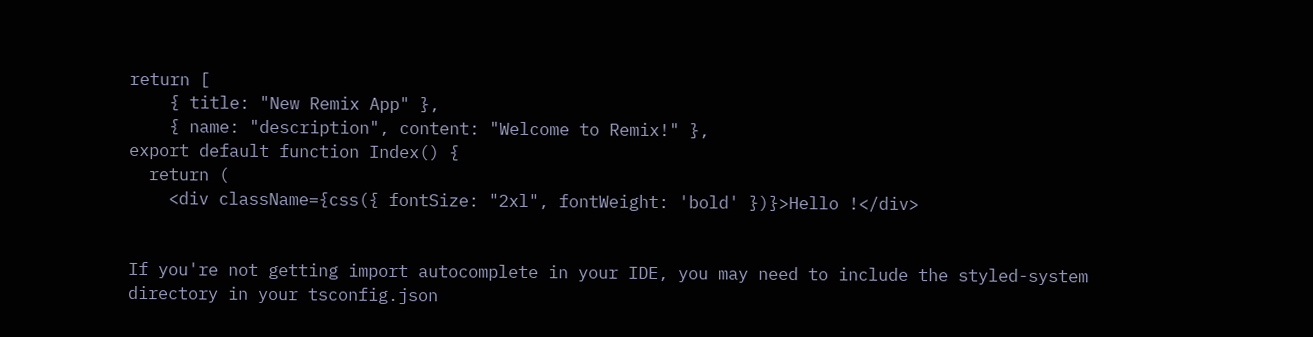return [
    { title: "New Remix App" },
    { name: "description", content: "Welcome to Remix!" },
export default function Index() {
  return (
    <div className={css({ fontSize: "2xl", fontWeight: 'bold' })}>Hello !</div>


If you're not getting import autocomplete in your IDE, you may need to include the styled-system directory in your tsconfig.json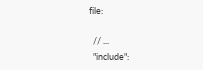file:

  // ...
  "include":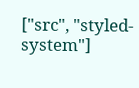["src", "styled-system"]